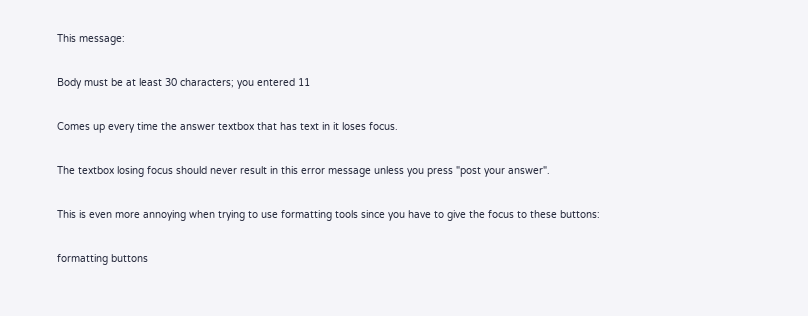This message:

Body must be at least 30 characters; you entered 11

Comes up every time the answer textbox that has text in it loses focus.

The textbox losing focus should never result in this error message unless you press "post your answer".

This is even more annoying when trying to use formatting tools since you have to give the focus to these buttons:

formatting buttons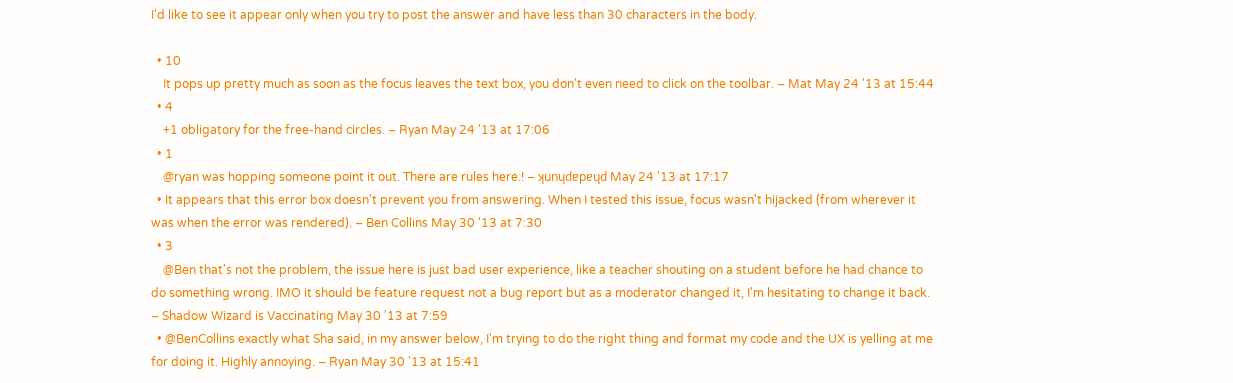I'd like to see it appear only when you try to post the answer and have less than 30 characters in the body.

  • 10
    It pops up pretty much as soon as the focus leaves the text box, you don't even need to click on the toolbar. – Mat May 24 '13 at 15:44
  • 4
    +1 obligatory for the free-hand circles. – Ryan May 24 '13 at 17:06
  • 1
    @ryan was hopping someone point it out. There are rules here.! – ʞunɥdɐpɐɥd May 24 '13 at 17:17
  • It appears that this error box doesn't prevent you from answering. When I tested this issue, focus wasn't hijacked (from wherever it was when the error was rendered). – Ben Collins May 30 '13 at 7:30
  • 3
    @Ben that's not the problem, the issue here is just bad user experience, like a teacher shouting on a student before he had chance to do something wrong. IMO it should be feature request not a bug report but as a moderator changed it, I'm hesitating to change it back. – Shadow Wizard is Vaccinating May 30 '13 at 7:59
  • @BenCollins exactly what Sha said, in my answer below, I'm trying to do the right thing and format my code and the UX is yelling at me for doing it. Highly annoying. – Ryan May 30 '13 at 15:41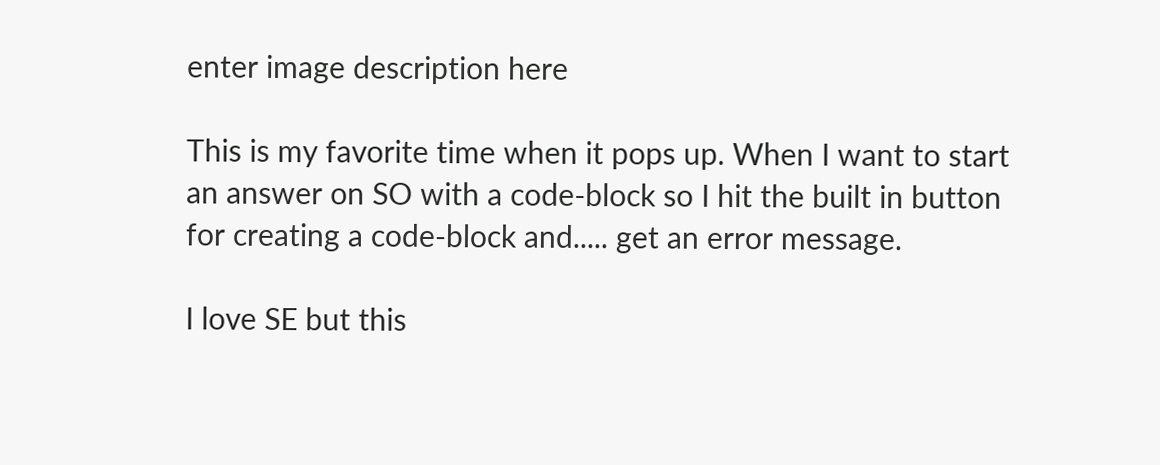enter image description here

This is my favorite time when it pops up. When I want to start an answer on SO with a code-block so I hit the built in button for creating a code-block and..... get an error message.

I love SE but this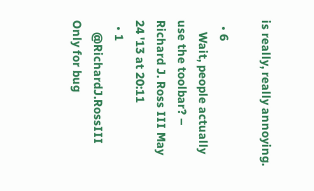is really, really annoying.

  • 6
    Wait, people actually use the toolbar? – Richard J. Ross III May 24 '13 at 20:11
  • 1
    @RichardJ.RossIII Only for bug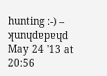hunting :-) – ʞunɥdɐpɐɥd May 24 '13 at 20:56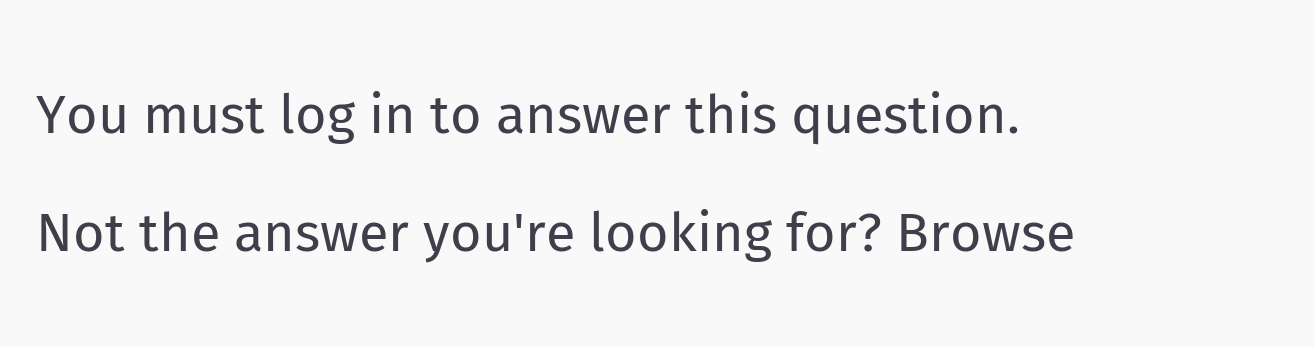You must log in to answer this question.

Not the answer you're looking for? Browse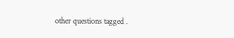other questions tagged .